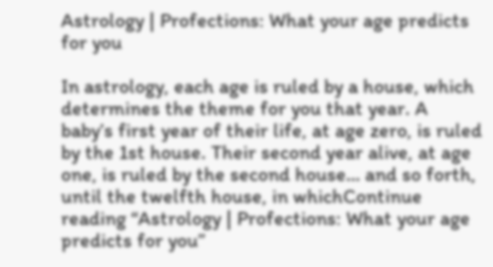Astrology | Profections: What your age predicts for you

In astrology, each age is ruled by a house, which determines the theme for you that year. A baby’s first year of their life, at age zero, is ruled by the 1st house. Their second year alive, at age one, is ruled by the second house… and so forth, until the twelfth house, in whichContinue reading “Astrology | Profections: What your age predicts for you”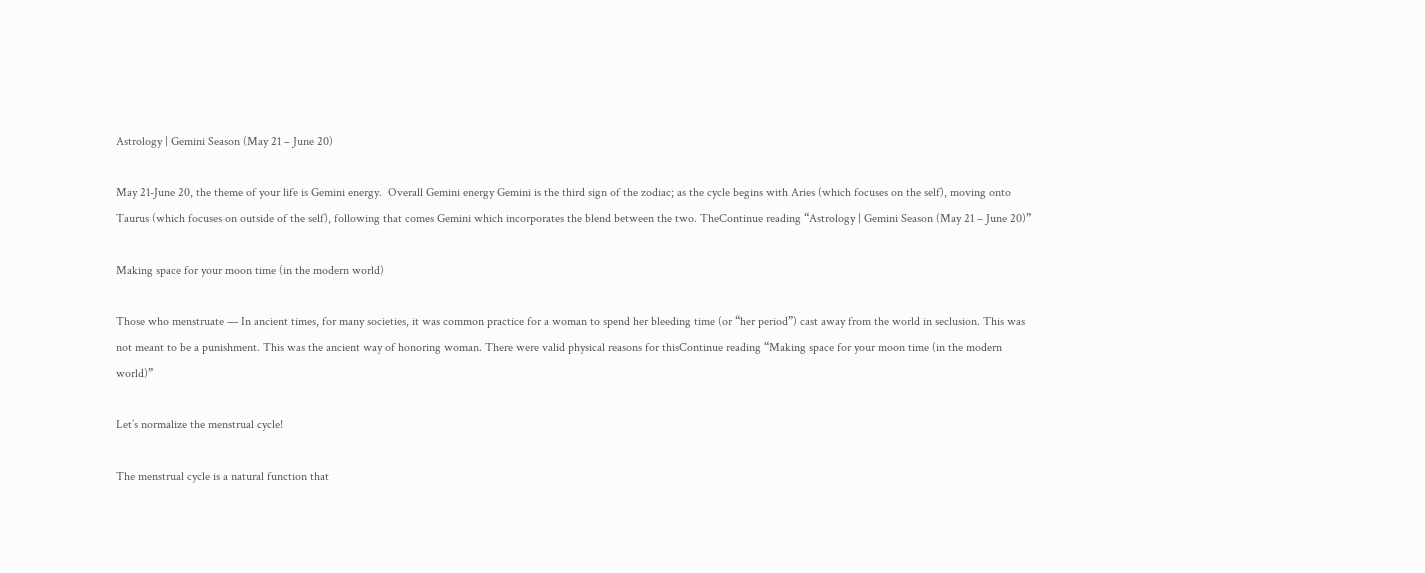Astrology | Gemini Season (May 21 – June 20)

May 21-June 20, the theme of your life is Gemini energy.  Overall Gemini energy Gemini is the third sign of the zodiac; as the cycle begins with Aries (which focuses on the self), moving onto Taurus (which focuses on outside of the self), following that comes Gemini which incorporates the blend between the two. TheContinue reading “Astrology | Gemini Season (May 21 – June 20)”

Making space for your moon time (in the modern world)

Those who menstruate — In ancient times, for many societies, it was common practice for a woman to spend her bleeding time (or “her period”) cast away from the world in seclusion. This was not meant to be a punishment. This was the ancient way of honoring woman. There were valid physical reasons for thisContinue reading “Making space for your moon time (in the modern world)”

Let’s normalize the menstrual cycle!

The menstrual cycle is a natural function that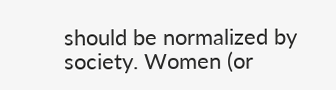should be normalized by society. Women (or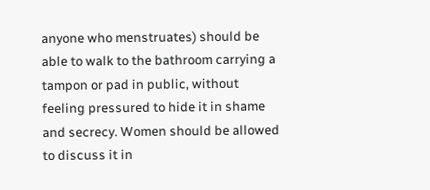anyone who menstruates) should be able to walk to the bathroom carrying a tampon or pad in public, without feeling pressured to hide it in shame and secrecy. Women should be allowed to discuss it in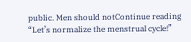public. Men should notContinue reading “Let’s normalize the menstrual cycle!”